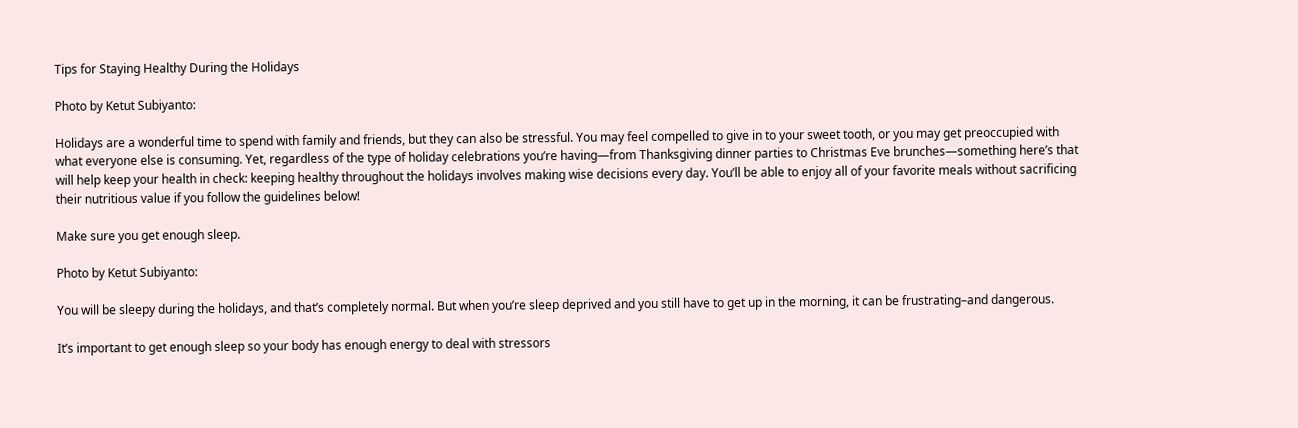Tips for Staying Healthy During the Holidays

Photo by Ketut Subiyanto:

Holidays are a wonderful time to spend with family and friends, but they can also be stressful. You may feel compelled to give in to your sweet tooth, or you may get preoccupied with what everyone else is consuming. Yet, regardless of the type of holiday celebrations you’re having—from Thanksgiving dinner parties to Christmas Eve brunches—something here’s that will help keep your health in check: keeping healthy throughout the holidays involves making wise decisions every day. You’ll be able to enjoy all of your favorite meals without sacrificing their nutritious value if you follow the guidelines below!

Make sure you get enough sleep.

Photo by Ketut Subiyanto:

You will be sleepy during the holidays, and that’s completely normal. But when you’re sleep deprived and you still have to get up in the morning, it can be frustrating–and dangerous.

It’s important to get enough sleep so your body has enough energy to deal with stressors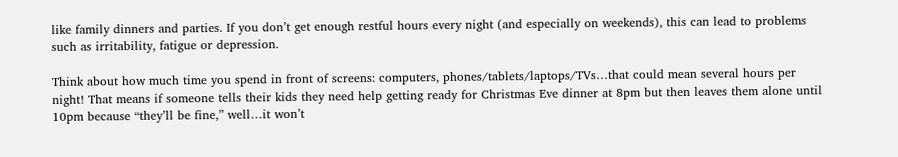like family dinners and parties. If you don’t get enough restful hours every night (and especially on weekends), this can lead to problems such as irritability, fatigue or depression.

Think about how much time you spend in front of screens: computers, phones/tablets/laptops/TVs…that could mean several hours per night! That means if someone tells their kids they need help getting ready for Christmas Eve dinner at 8pm but then leaves them alone until 10pm because “they’ll be fine,” well…it won’t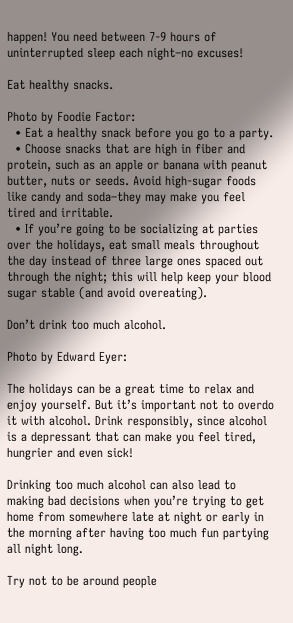happen! You need between 7-9 hours of uninterrupted sleep each night–no excuses!

Eat healthy snacks.

Photo by Foodie Factor:
  • Eat a healthy snack before you go to a party.
  • Choose snacks that are high in fiber and protein, such as an apple or banana with peanut butter, nuts or seeds. Avoid high-sugar foods like candy and soda–they may make you feel tired and irritable.
  • If you’re going to be socializing at parties over the holidays, eat small meals throughout the day instead of three large ones spaced out through the night; this will help keep your blood sugar stable (and avoid overeating).

Don’t drink too much alcohol.

Photo by Edward Eyer:

The holidays can be a great time to relax and enjoy yourself. But it’s important not to overdo it with alcohol. Drink responsibly, since alcohol is a depressant that can make you feel tired, hungrier and even sick!

Drinking too much alcohol can also lead to making bad decisions when you’re trying to get home from somewhere late at night or early in the morning after having too much fun partying all night long.

Try not to be around people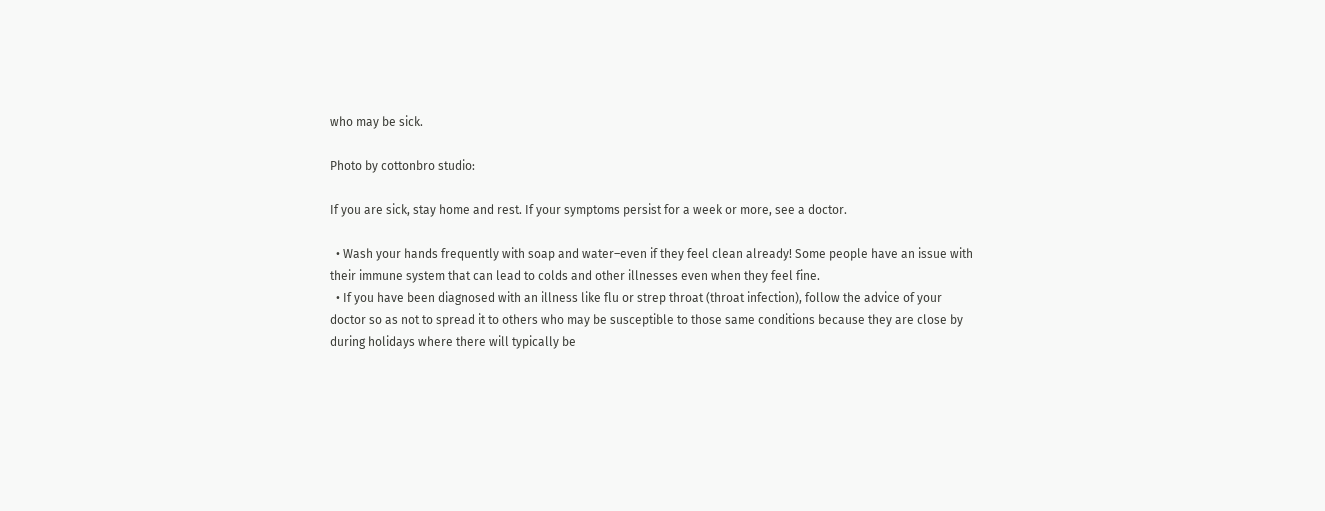who may be sick.

Photo by cottonbro studio:

If you are sick, stay home and rest. If your symptoms persist for a week or more, see a doctor.

  • Wash your hands frequently with soap and water–even if they feel clean already! Some people have an issue with their immune system that can lead to colds and other illnesses even when they feel fine.
  • If you have been diagnosed with an illness like flu or strep throat (throat infection), follow the advice of your doctor so as not to spread it to others who may be susceptible to those same conditions because they are close by during holidays where there will typically be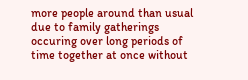more people around than usual due to family gatherings occuring over long periods of time together at once without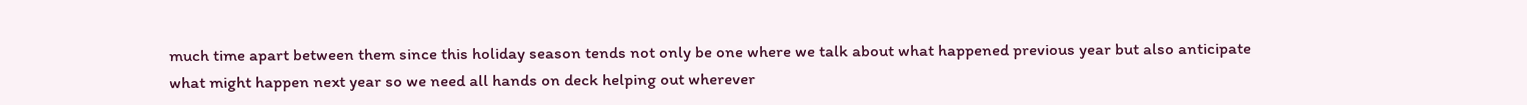much time apart between them since this holiday season tends not only be one where we talk about what happened previous year but also anticipate what might happen next year so we need all hands on deck helping out wherever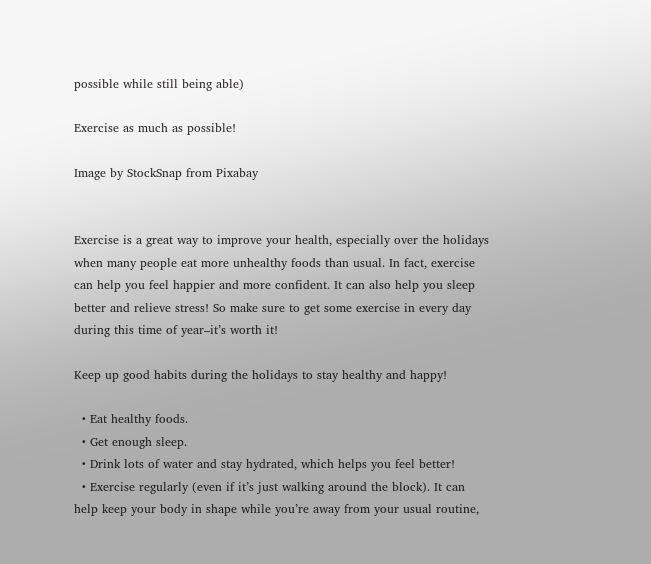possible while still being able)

Exercise as much as possible!

Image by StockSnap from Pixabay


Exercise is a great way to improve your health, especially over the holidays when many people eat more unhealthy foods than usual. In fact, exercise can help you feel happier and more confident. It can also help you sleep better and relieve stress! So make sure to get some exercise in every day during this time of year–it’s worth it!

Keep up good habits during the holidays to stay healthy and happy!

  • Eat healthy foods.
  • Get enough sleep.
  • Drink lots of water and stay hydrated, which helps you feel better!
  • Exercise regularly (even if it’s just walking around the block). It can help keep your body in shape while you’re away from your usual routine,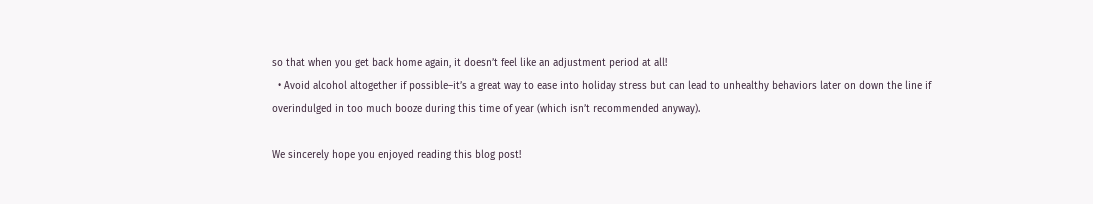so that when you get back home again, it doesn’t feel like an adjustment period at all!
  • Avoid alcohol altogether if possible–it’s a great way to ease into holiday stress but can lead to unhealthy behaviors later on down the line if overindulged in too much booze during this time of year (which isn’t recommended anyway).

We sincerely hope you enjoyed reading this blog post!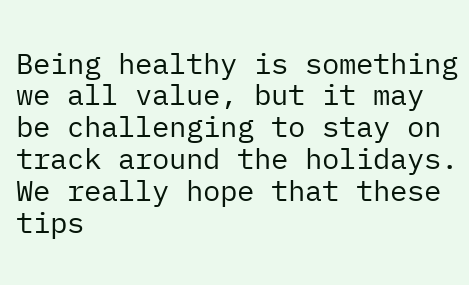Being healthy is something we all value, but it may be challenging to stay on track around the holidays. We really hope that these tips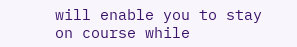will enable you to stay on course while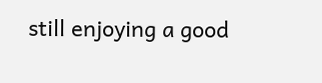still enjoying a good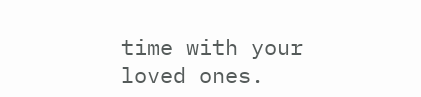time with your loved ones.